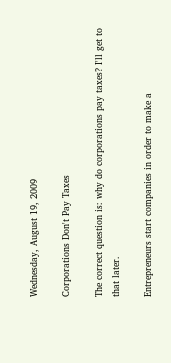Wednesday, August 19, 2009

Corporations Don't Pay Taxes

The correct question is: why do corporations pay taxes? I'll get to that later.

Entrepreneurs start companies in order to make a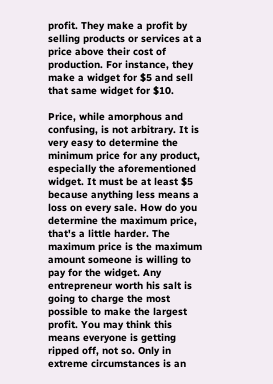profit. They make a profit by selling products or services at a price above their cost of production. For instance, they make a widget for $5 and sell that same widget for $10.

Price, while amorphous and confusing, is not arbitrary. It is very easy to determine the minimum price for any product, especially the aforementioned widget. It must be at least $5 because anything less means a loss on every sale. How do you determine the maximum price, that's a little harder. The maximum price is the maximum amount someone is willing to pay for the widget. Any entrepreneur worth his salt is going to charge the most possible to make the largest profit. You may think this means everyone is getting ripped off, not so. Only in extreme circumstances is an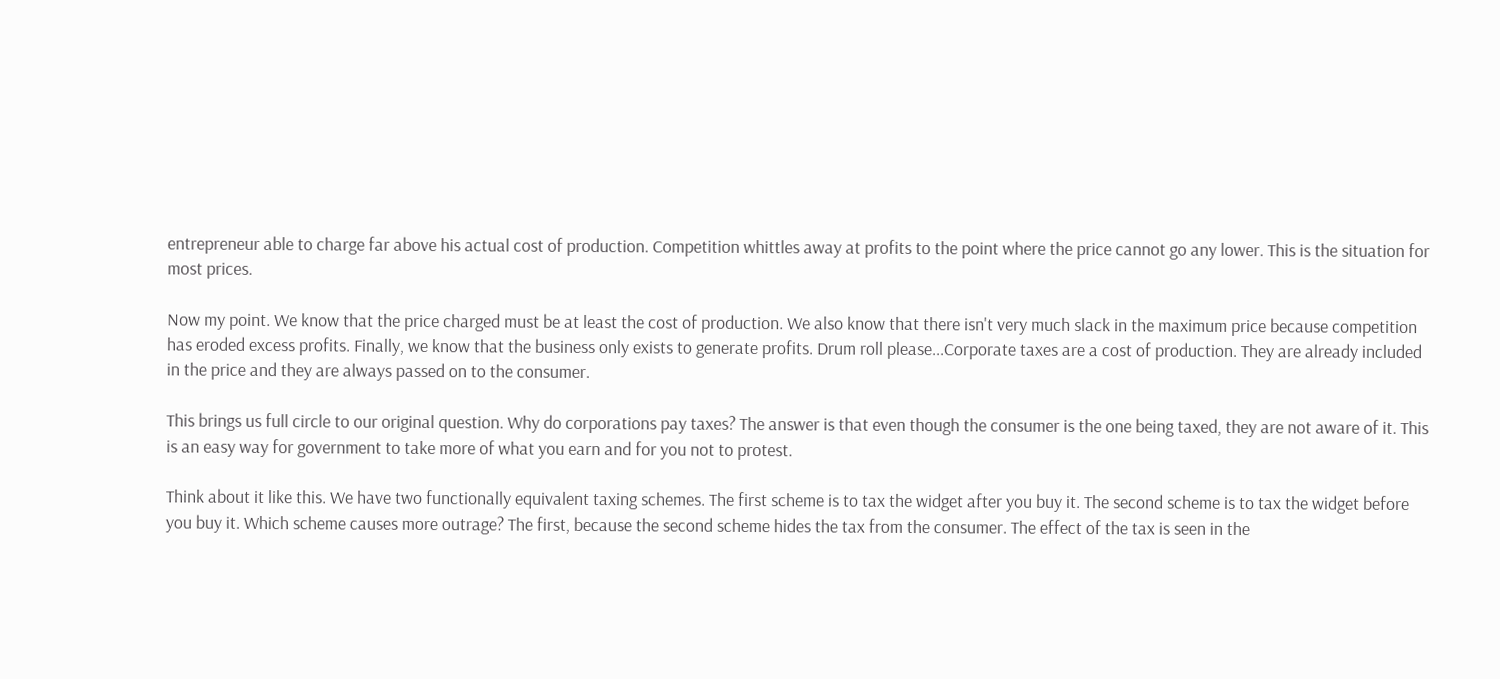entrepreneur able to charge far above his actual cost of production. Competition whittles away at profits to the point where the price cannot go any lower. This is the situation for most prices.

Now my point. We know that the price charged must be at least the cost of production. We also know that there isn't very much slack in the maximum price because competition has eroded excess profits. Finally, we know that the business only exists to generate profits. Drum roll please...Corporate taxes are a cost of production. They are already included in the price and they are always passed on to the consumer.

This brings us full circle to our original question. Why do corporations pay taxes? The answer is that even though the consumer is the one being taxed, they are not aware of it. This is an easy way for government to take more of what you earn and for you not to protest.

Think about it like this. We have two functionally equivalent taxing schemes. The first scheme is to tax the widget after you buy it. The second scheme is to tax the widget before you buy it. Which scheme causes more outrage? The first, because the second scheme hides the tax from the consumer. The effect of the tax is seen in the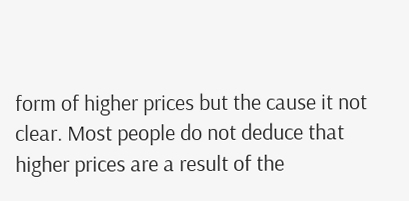form of higher prices but the cause it not clear. Most people do not deduce that higher prices are a result of the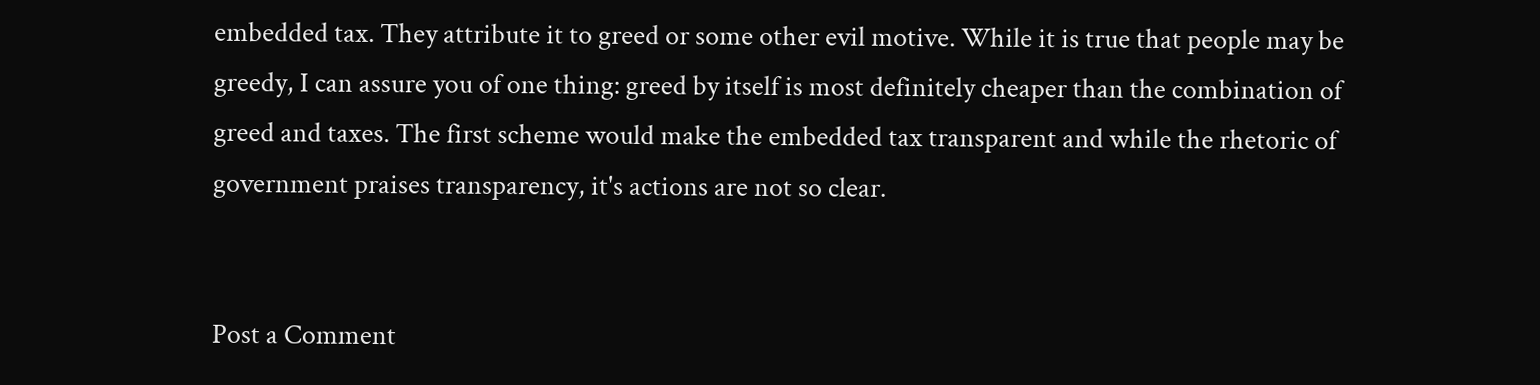embedded tax. They attribute it to greed or some other evil motive. While it is true that people may be greedy, I can assure you of one thing: greed by itself is most definitely cheaper than the combination of greed and taxes. The first scheme would make the embedded tax transparent and while the rhetoric of government praises transparency, it's actions are not so clear.


Post a Comment